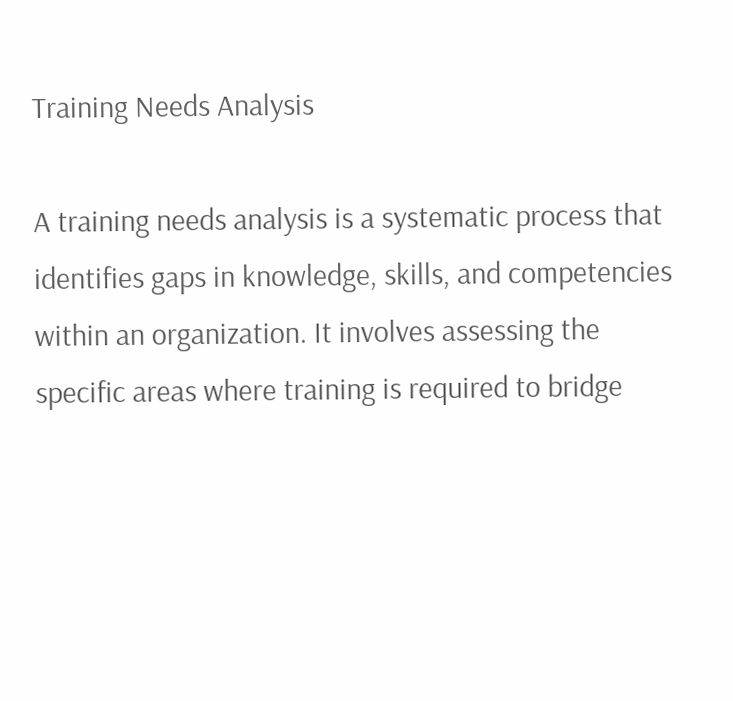Training Needs Analysis

A training needs analysis is a systematic process that identifies gaps in knowledge, skills, and competencies within an organization. It involves assessing the specific areas where training is required to bridge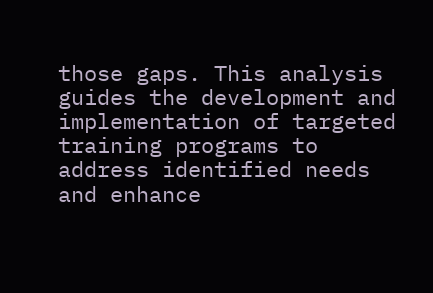those gaps. This analysis guides the development and implementation of targeted training programs to address identified needs and enhance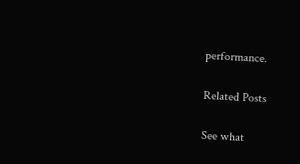performance.

Related Posts

See what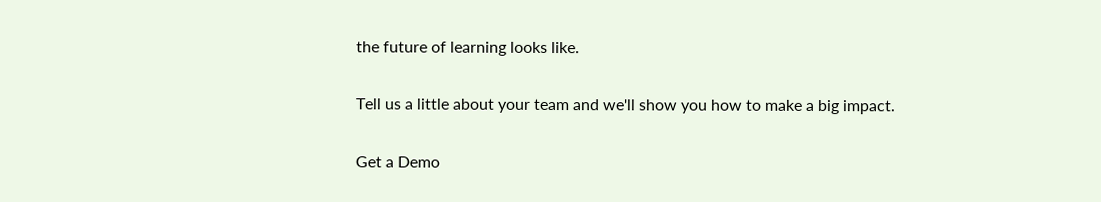the future of learning looks like.

Tell us a little about your team and we'll show you how to make a big impact.

Get a Demo